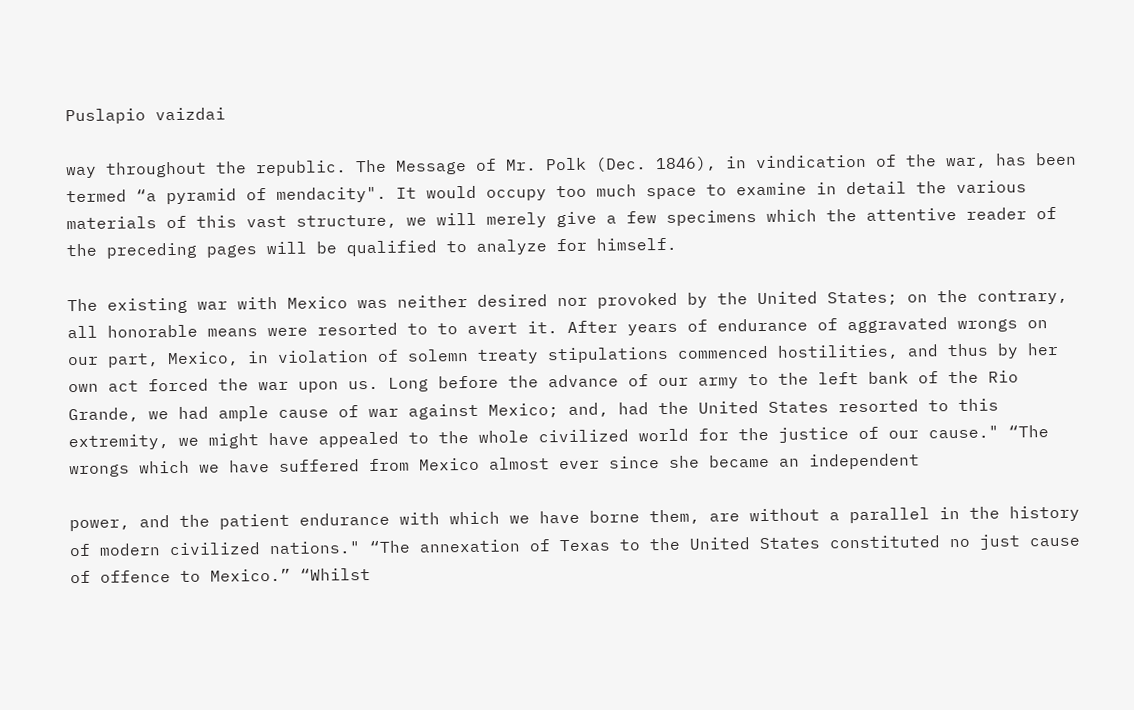Puslapio vaizdai

way throughout the republic. The Message of Mr. Polk (Dec. 1846), in vindication of the war, has been termed “a pyramid of mendacity". It would occupy too much space to examine in detail the various materials of this vast structure, we will merely give a few specimens which the attentive reader of the preceding pages will be qualified to analyze for himself.

The existing war with Mexico was neither desired nor provoked by the United States; on the contrary, all honorable means were resorted to to avert it. After years of endurance of aggravated wrongs on our part, Mexico, in violation of solemn treaty stipulations commenced hostilities, and thus by her own act forced the war upon us. Long before the advance of our army to the left bank of the Rio Grande, we had ample cause of war against Mexico; and, had the United States resorted to this extremity, we might have appealed to the whole civilized world for the justice of our cause." “The wrongs which we have suffered from Mexico almost ever since she became an independent

power, and the patient endurance with which we have borne them, are without a parallel in the history of modern civilized nations." “The annexation of Texas to the United States constituted no just cause of offence to Mexico.” “Whilst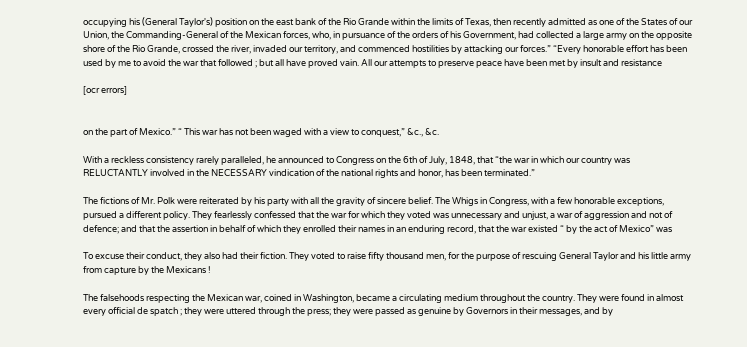occupying his (General Taylor's) position on the east bank of the Rio Grande within the limits of Texas, then recently admitted as one of the States of our Union, the Commanding-General of the Mexican forces, who, in pursuance of the orders of his Government, had collected a large army on the opposite shore of the Rio Grande, crossed the river, invaded our territory, and commenced hostilities by attacking our forces.” “Every honorable effort has been used by me to avoid the war that followed ; but all have proved vain. All our attempts to preserve peace have been met by insult and resistance

[ocr errors]


on the part of Mexico.” “ This war has not been waged with a view to conquest,” &c., &c.

With a reckless consistency rarely paralleled, he announced to Congress on the 6th of July, 1848, that “the war in which our country was RELUCTANTLY involved in the NECESSARY vindication of the national rights and honor, has been terminated.”

The fictions of Mr. Polk were reiterated by his party with all the gravity of sincere belief. The Whigs in Congress, with a few honorable exceptions, pursued a different policy. They fearlessly confessed that the war for which they voted was unnecessary and unjust, a war of aggression and not of defence; and that the assertion in behalf of which they enrolled their names in an enduring record, that the war existed “ by the act of Mexico” was

To excuse their conduct, they also had their fiction. They voted to raise fifty thousand men, for the purpose of rescuing General Taylor and his little army from capture by the Mexicans !

The falsehoods respecting the Mexican war, coined in Washington, became a circulating medium throughout the country. They were found in almost every official de spatch ; they were uttered through the press; they were passed as genuine by Governors in their messages, and by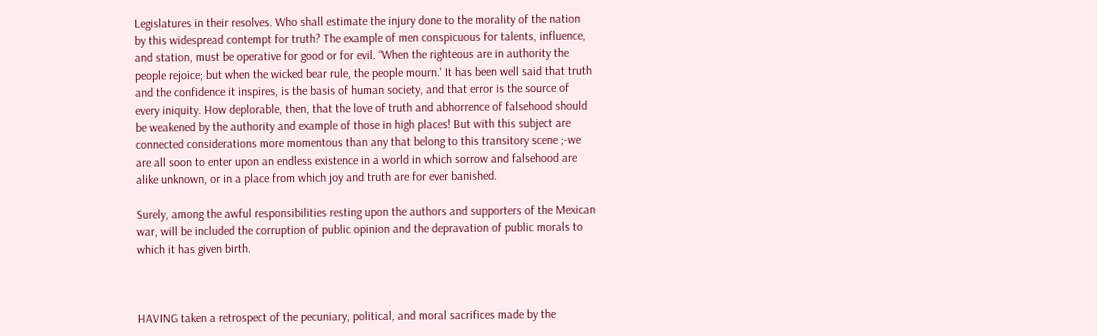Legislatures in their resolves. Who shall estimate the injury done to the morality of the nation by this widespread contempt for truth? The example of men conspicuous for talents, influence, and station, must be operative for good or for evil. “When the righteous are in authority the people rejoice; but when the wicked bear rule, the people mourn.' It has been well said that truth and the confidence it inspires, is the basis of human society, and that error is the source of every iniquity. How deplorable, then, that the love of truth and abhorrence of falsehood should be weakened by the authority and example of those in high places! But with this subject are connected considerations more momentous than any that belong to this transitory scene ;-we are all soon to enter upon an endless existence in a world in which sorrow and falsehood are alike unknown, or in a place from which joy and truth are for ever banished.

Surely, among the awful responsibilities resting upon the authors and supporters of the Mexican war, will be included the corruption of public opinion and the depravation of public morals to which it has given birth.



HAVING taken a retrospect of the pecuniary, political, and moral sacrifices made by the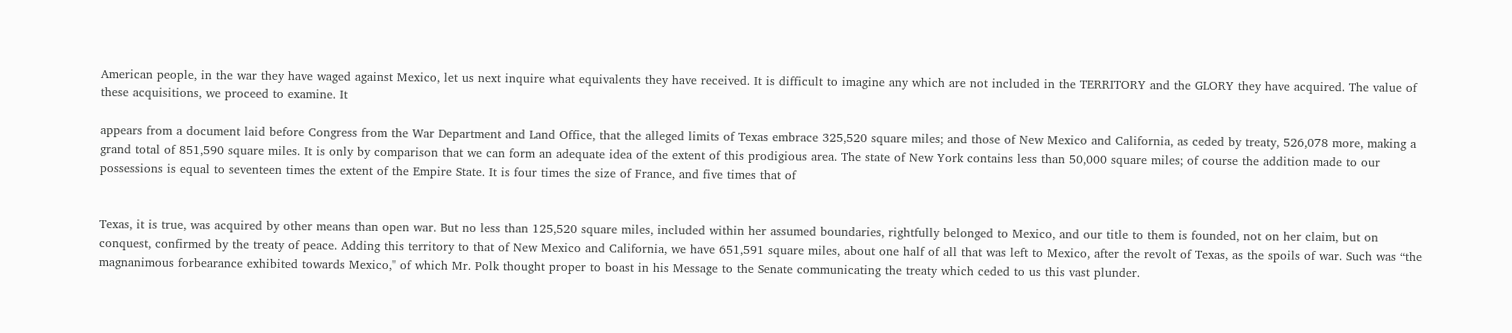American people, in the war they have waged against Mexico, let us next inquire what equivalents they have received. It is difficult to imagine any which are not included in the TERRITORY and the GLORY they have acquired. The value of these acquisitions, we proceed to examine. It

appears from a document laid before Congress from the War Department and Land Office, that the alleged limits of Texas embrace 325,520 square miles; and those of New Mexico and California, as ceded by treaty, 526,078 more, making a grand total of 851,590 square miles. It is only by comparison that we can form an adequate idea of the extent of this prodigious area. The state of New York contains less than 50,000 square miles; of course the addition made to our possessions is equal to seventeen times the extent of the Empire State. It is four times the size of France, and five times that of


Texas, it is true, was acquired by other means than open war. But no less than 125,520 square miles, included within her assumed boundaries, rightfully belonged to Mexico, and our title to them is founded, not on her claim, but on conquest, confirmed by the treaty of peace. Adding this territory to that of New Mexico and California, we have 651,591 square miles, about one half of all that was left to Mexico, after the revolt of Texas, as the spoils of war. Such was “the magnanimous forbearance exhibited towards Mexico," of which Mr. Polk thought proper to boast in his Message to the Senate communicating the treaty which ceded to us this vast plunder.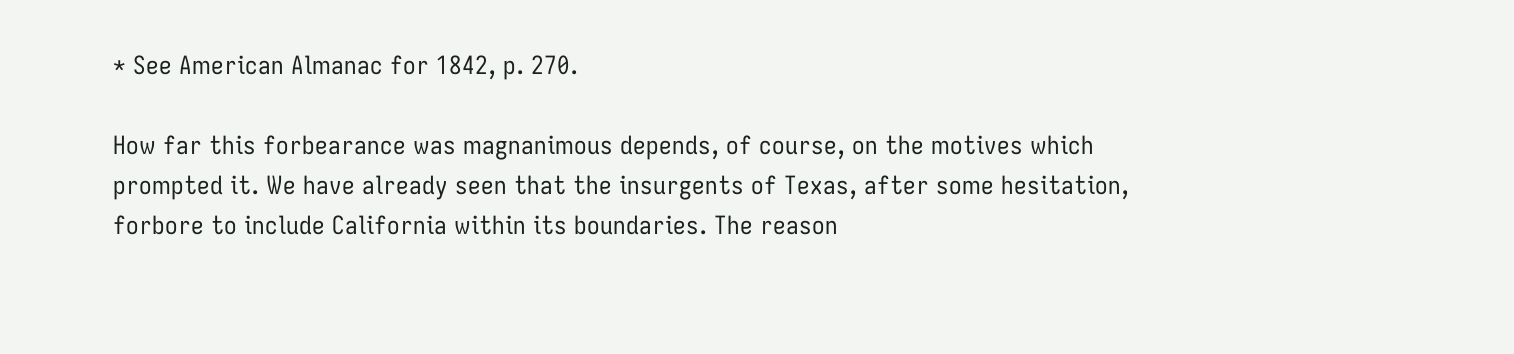* See American Almanac for 1842, p. 270.

How far this forbearance was magnanimous depends, of course, on the motives which prompted it. We have already seen that the insurgents of Texas, after some hesitation, forbore to include California within its boundaries. The reason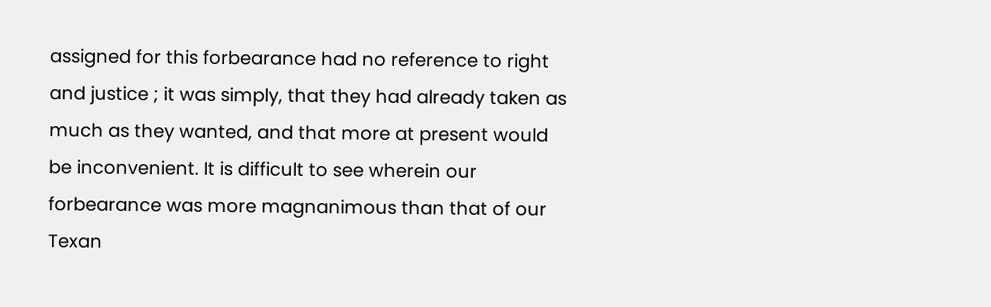assigned for this forbearance had no reference to right and justice ; it was simply, that they had already taken as much as they wanted, and that more at present would be inconvenient. It is difficult to see wherein our forbearance was more magnanimous than that of our Texan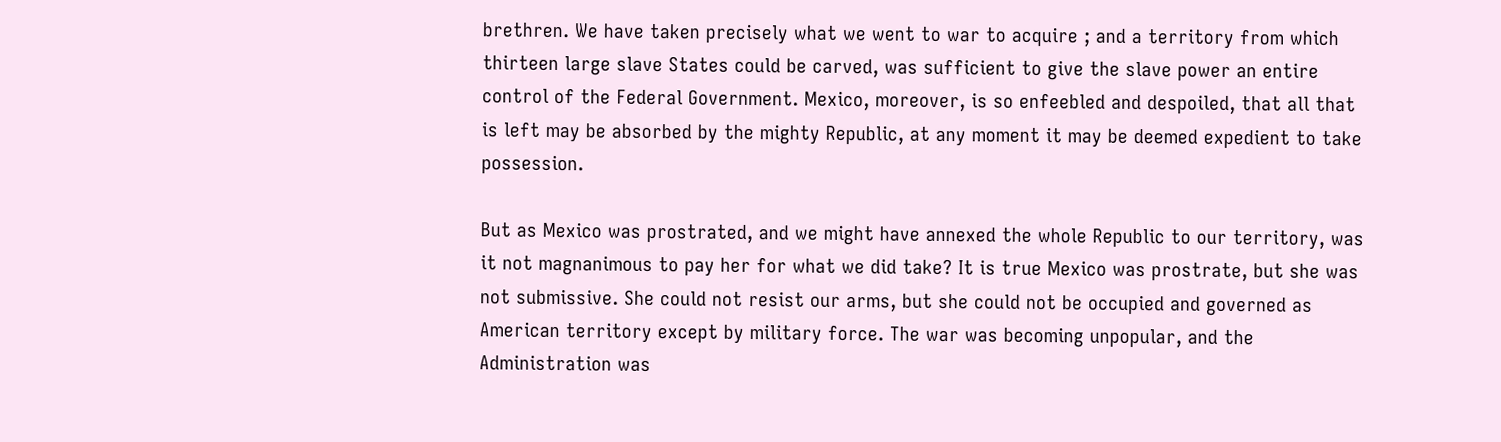brethren. We have taken precisely what we went to war to acquire ; and a territory from which thirteen large slave States could be carved, was sufficient to give the slave power an entire control of the Federal Government. Mexico, moreover, is so enfeebled and despoiled, that all that is left may be absorbed by the mighty Republic, at any moment it may be deemed expedient to take possession.

But as Mexico was prostrated, and we might have annexed the whole Republic to our territory, was it not magnanimous to pay her for what we did take? It is true Mexico was prostrate, but she was not submissive. She could not resist our arms, but she could not be occupied and governed as American territory except by military force. The war was becoming unpopular, and the Administration was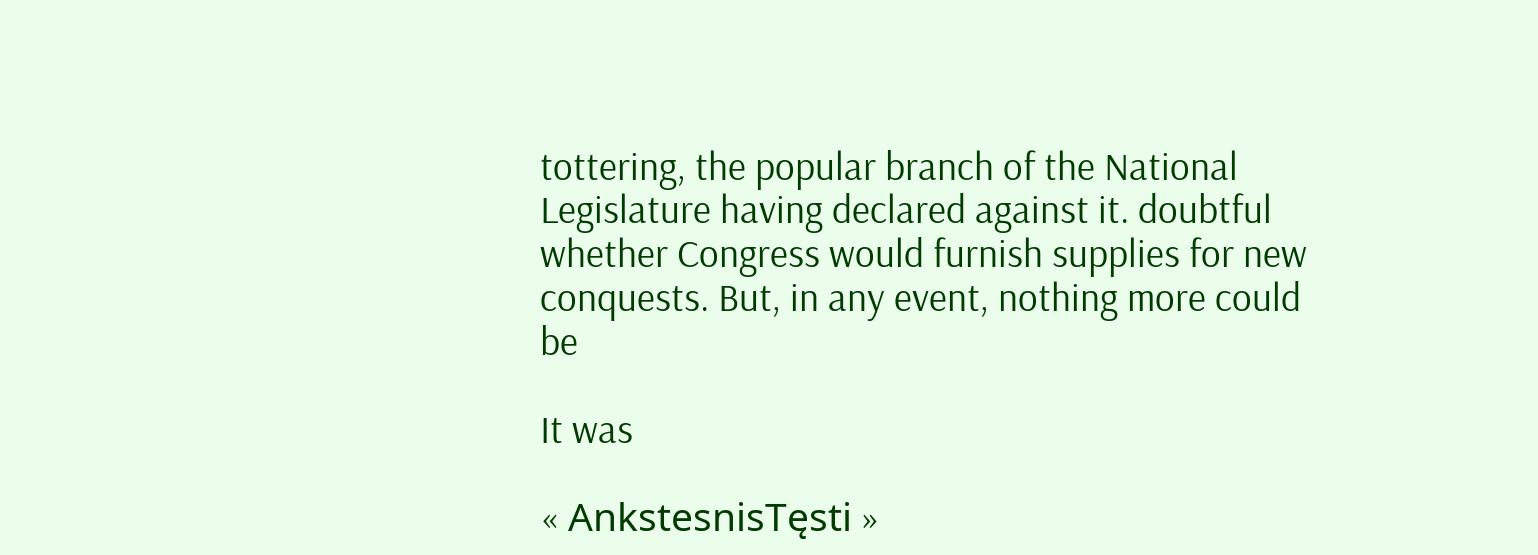tottering, the popular branch of the National Legislature having declared against it. doubtful whether Congress would furnish supplies for new conquests. But, in any event, nothing more could be

It was

« AnkstesnisTęsti »